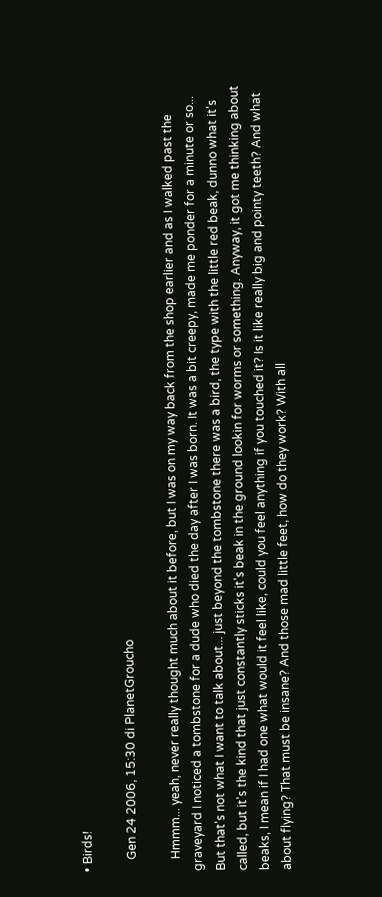• Birds!

    Gen 24 2006, 15:30 di PlanetGroucho

    Hmmm... yeah, never really thought much about it before, but I was on my way back from the shop earlier and as I walked past the graveyard I noticed a tombstone for a dude who died the day after I was born. It was a bit creepy, made me ponder for a minute or so... But that's not what I want to talk about... just beyond the tombstone there was a bird, the type with the little red beak, dunno what it's called, but it's the kind that just constantly sticks it's beak in the ground lookin for worms or something. Anyway, it got me thinking about beaks, I mean if I had one what would it feel like, could you feel anything if you touched it? Is it like really big and pointy teeth? And what about flying? That must be insane? And those mad little feet, how do they work? With all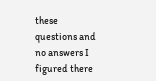these questions and no answers I figured there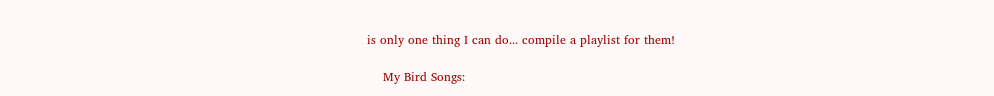is only one thing I can do... compile a playlist for them!

    My Bird Songs: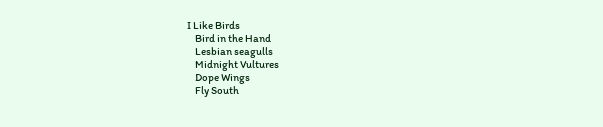I Like Birds
    Bird in the Hand
    Lesbian seagulls
    Midnight Vultures
    Dope Wings
    Fly South